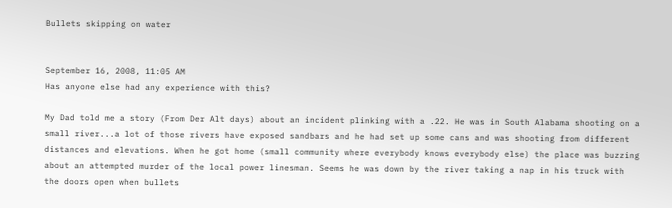Bullets skipping on water


September 16, 2008, 11:05 AM
Has anyone else had any experience with this?

My Dad told me a story (From Der Alt days) about an incident plinking with a .22. He was in South Alabama shooting on a small river...a lot of those rivers have exposed sandbars and he had set up some cans and was shooting from different distances and elevations. When he got home (small community where everybody knows everybody else) the place was buzzing about an attempted murder of the local power linesman. Seems he was down by the river taking a nap in his truck with the doors open when bullets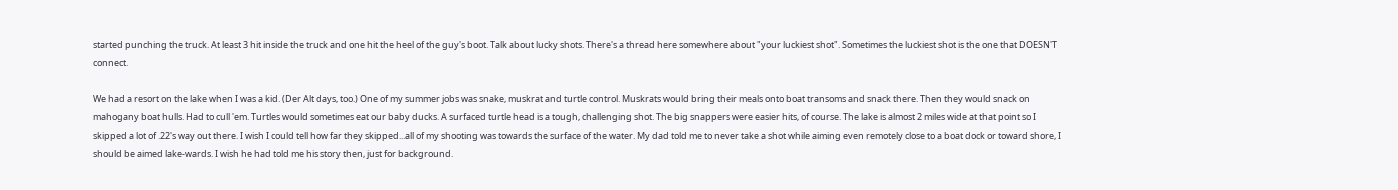started punching the truck. At least 3 hit inside the truck and one hit the heel of the guy's boot. Talk about lucky shots. There's a thread here somewhere about "your luckiest shot". Sometimes the luckiest shot is the one that DOESN'T connect.

We had a resort on the lake when I was a kid. (Der Alt days, too.) One of my summer jobs was snake, muskrat and turtle control. Muskrats would bring their meals onto boat transoms and snack there. Then they would snack on mahogany boat hulls. Had to cull 'em. Turtles would sometimes eat our baby ducks. A surfaced turtle head is a tough, challenging shot. The big snappers were easier hits, of course. The lake is almost 2 miles wide at that point so I skipped a lot of .22's way out there. I wish I could tell how far they skipped...all of my shooting was towards the surface of the water. My dad told me to never take a shot while aiming even remotely close to a boat dock or toward shore, I should be aimed lake-wards. I wish he had told me his story then, just for background.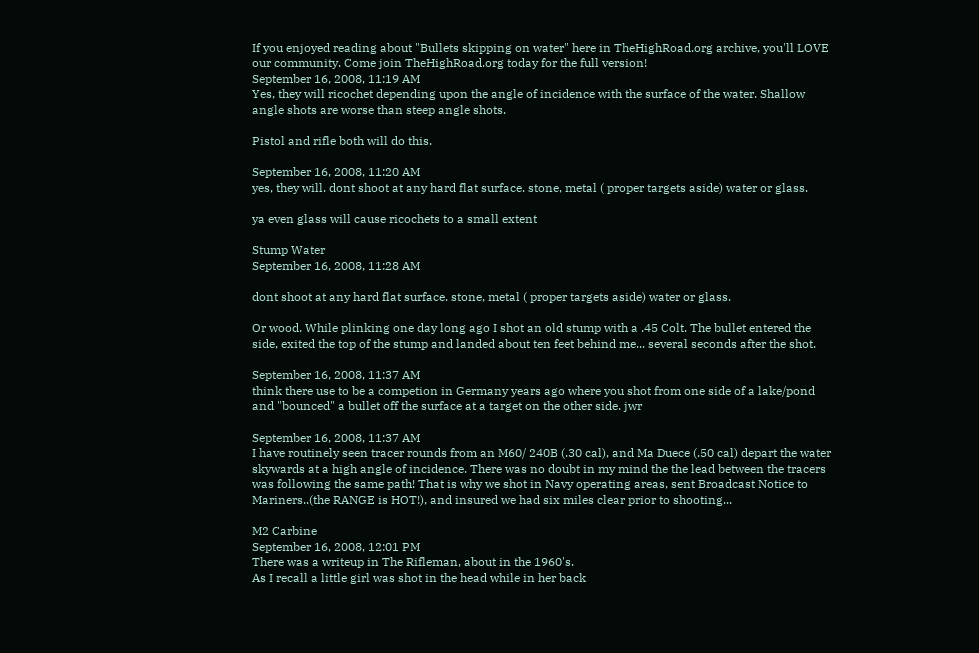If you enjoyed reading about "Bullets skipping on water" here in TheHighRoad.org archive, you'll LOVE our community. Come join TheHighRoad.org today for the full version!
September 16, 2008, 11:19 AM
Yes, they will ricochet depending upon the angle of incidence with the surface of the water. Shallow angle shots are worse than steep angle shots.

Pistol and rifle both will do this.

September 16, 2008, 11:20 AM
yes, they will. dont shoot at any hard flat surface. stone, metal ( proper targets aside) water or glass.

ya even glass will cause ricochets to a small extent

Stump Water
September 16, 2008, 11:28 AM

dont shoot at any hard flat surface. stone, metal ( proper targets aside) water or glass.

Or wood. While plinking one day long ago I shot an old stump with a .45 Colt. The bullet entered the side, exited the top of the stump and landed about ten feet behind me... several seconds after the shot.

September 16, 2008, 11:37 AM
think there use to be a competion in Germany years ago where you shot from one side of a lake/pond and "bounced" a bullet off the surface at a target on the other side. jwr

September 16, 2008, 11:37 AM
I have routinely seen tracer rounds from an M60/ 240B (.30 cal), and Ma Duece (.50 cal) depart the water skywards at a high angle of incidence. There was no doubt in my mind the the lead between the tracers was following the same path! That is why we shot in Navy operating areas, sent Broadcast Notice to Mariners..(the RANGE is HOT!), and insured we had six miles clear prior to shooting...

M2 Carbine
September 16, 2008, 12:01 PM
There was a writeup in The Rifleman, about in the 1960's.
As I recall a little girl was shot in the head while in her back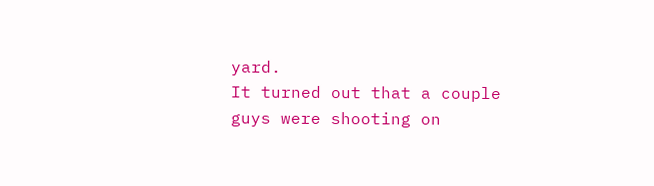yard.
It turned out that a couple guys were shooting on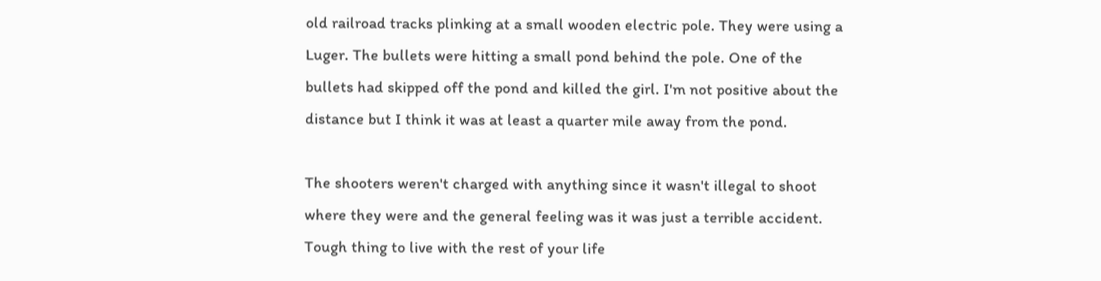old railroad tracks plinking at a small wooden electric pole. They were using a Luger. The bullets were hitting a small pond behind the pole. One of the bullets had skipped off the pond and killed the girl. I'm not positive about the distance but I think it was at least a quarter mile away from the pond.

The shooters weren't charged with anything since it wasn't illegal to shoot where they were and the general feeling was it was just a terrible accident.
Tough thing to live with the rest of your life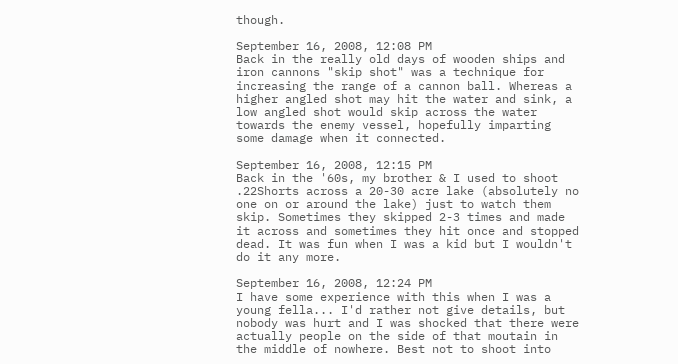though.

September 16, 2008, 12:08 PM
Back in the really old days of wooden ships and iron cannons "skip shot" was a technique for increasing the range of a cannon ball. Whereas a higher angled shot may hit the water and sink, a low angled shot would skip across the water towards the enemy vessel, hopefully imparting some damage when it connected.

September 16, 2008, 12:15 PM
Back in the '60s, my brother & I used to shoot .22Shorts across a 20-30 acre lake (absolutely no one on or around the lake) just to watch them skip. Sometimes they skipped 2-3 times and made it across and sometimes they hit once and stopped dead. It was fun when I was a kid but I wouldn't do it any more.

September 16, 2008, 12:24 PM
I have some experience with this when I was a young fella... I'd rather not give details, but nobody was hurt and I was shocked that there were actually people on the side of that moutain in the middle of nowhere. Best not to shoot into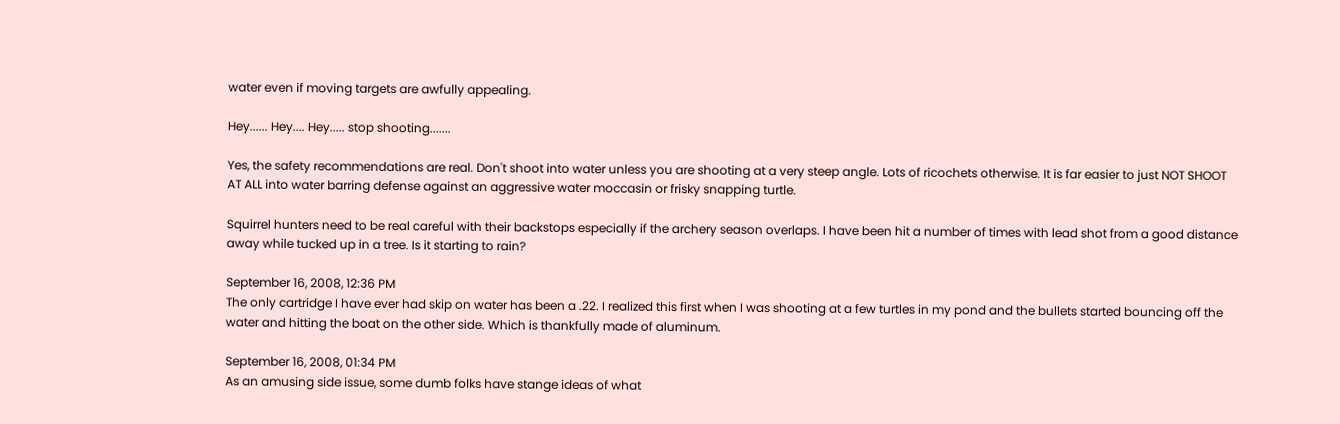water even if moving targets are awfully appealing.

Hey...... Hey.... Hey..... stop shooting.......

Yes, the safety recommendations are real. Don't shoot into water unless you are shooting at a very steep angle. Lots of ricochets otherwise. It is far easier to just NOT SHOOT AT ALL into water barring defense against an aggressive water moccasin or frisky snapping turtle.

Squirrel hunters need to be real careful with their backstops especially if the archery season overlaps. I have been hit a number of times with lead shot from a good distance away while tucked up in a tree. Is it starting to rain?

September 16, 2008, 12:36 PM
The only cartridge I have ever had skip on water has been a .22. I realized this first when I was shooting at a few turtles in my pond and the bullets started bouncing off the water and hitting the boat on the other side. Which is thankfully made of aluminum.

September 16, 2008, 01:34 PM
As an amusing side issue, some dumb folks have stange ideas of what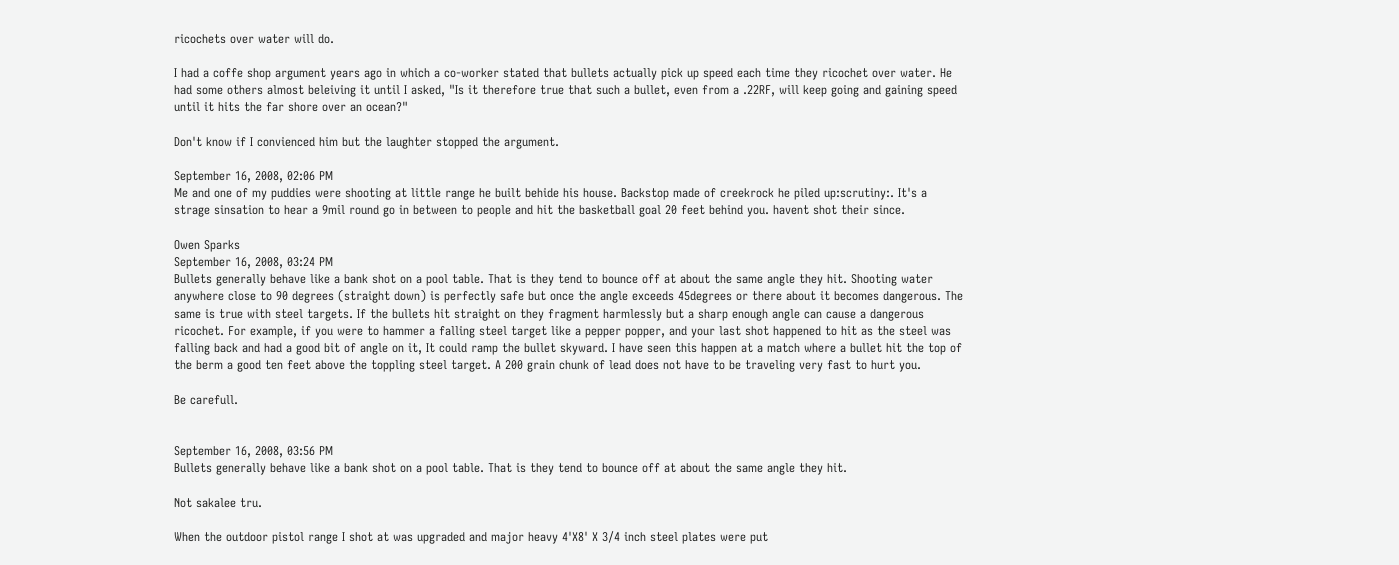ricochets over water will do.

I had a coffe shop argument years ago in which a co-worker stated that bullets actually pick up speed each time they ricochet over water. He had some others almost beleiving it until I asked, "Is it therefore true that such a bullet, even from a .22RF, will keep going and gaining speed until it hits the far shore over an ocean?"

Don't know if I convienced him but the laughter stopped the argument.

September 16, 2008, 02:06 PM
Me and one of my puddies were shooting at little range he built behide his house. Backstop made of creekrock he piled up:scrutiny:. It's a strage sinsation to hear a 9mil round go in between to people and hit the basketball goal 20 feet behind you. havent shot their since.

Owen Sparks
September 16, 2008, 03:24 PM
Bullets generally behave like a bank shot on a pool table. That is they tend to bounce off at about the same angle they hit. Shooting water anywhere close to 90 degrees (straight down) is perfectly safe but once the angle exceeds 45degrees or there about it becomes dangerous. The same is true with steel targets. If the bullets hit straight on they fragment harmlessly but a sharp enough angle can cause a dangerous ricochet. For example, if you were to hammer a falling steel target like a pepper popper, and your last shot happened to hit as the steel was falling back and had a good bit of angle on it, It could ramp the bullet skyward. I have seen this happen at a match where a bullet hit the top of the berm a good ten feet above the toppling steel target. A 200 grain chunk of lead does not have to be traveling very fast to hurt you.

Be carefull.


September 16, 2008, 03:56 PM
Bullets generally behave like a bank shot on a pool table. That is they tend to bounce off at about the same angle they hit.

Not sakalee tru.

When the outdoor pistol range I shot at was upgraded and major heavy 4'X8' X 3/4 inch steel plates were put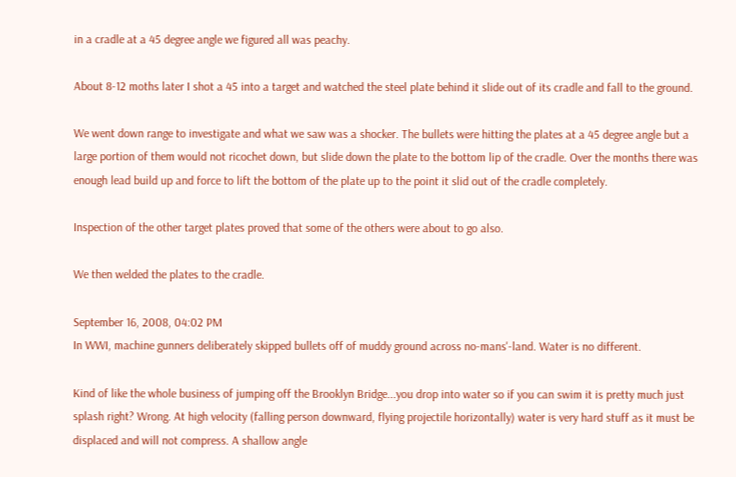in a cradle at a 45 degree angle we figured all was peachy.

About 8-12 moths later I shot a 45 into a target and watched the steel plate behind it slide out of its cradle and fall to the ground.

We went down range to investigate and what we saw was a shocker. The bullets were hitting the plates at a 45 degree angle but a large portion of them would not ricochet down, but slide down the plate to the bottom lip of the cradle. Over the months there was enough lead build up and force to lift the bottom of the plate up to the point it slid out of the cradle completely.

Inspection of the other target plates proved that some of the others were about to go also.

We then welded the plates to the cradle.

September 16, 2008, 04:02 PM
In WWI, machine gunners deliberately skipped bullets off of muddy ground across no-mans'-land. Water is no different.

Kind of like the whole business of jumping off the Brooklyn Bridge...you drop into water so if you can swim it is pretty much just splash right? Wrong. At high velocity (falling person downward, flying projectile horizontally) water is very hard stuff as it must be displaced and will not compress. A shallow angle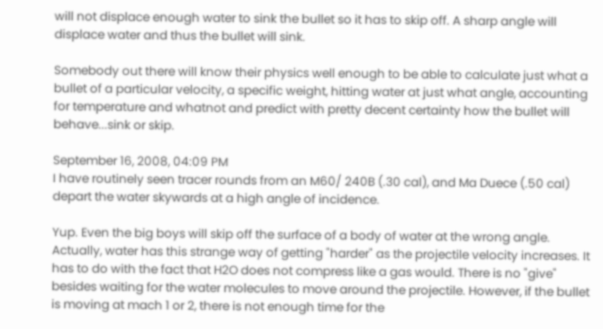will not displace enough water to sink the bullet so it has to skip off. A sharp angle will displace water and thus the bullet will sink.

Somebody out there will know their physics well enough to be able to calculate just what a bullet of a particular velocity, a specific weight, hitting water at just what angle, accounting for temperature and whatnot and predict with pretty decent certainty how the bullet will behave...sink or skip.

September 16, 2008, 04:09 PM
I have routinely seen tracer rounds from an M60/ 240B (.30 cal), and Ma Duece (.50 cal) depart the water skywards at a high angle of incidence.

Yup. Even the big boys will skip off the surface of a body of water at the wrong angle. Actually, water has this strange way of getting "harder" as the projectile velocity increases. It has to do with the fact that H2O does not compress like a gas would. There is no "give" besides waiting for the water molecules to move around the projectile. However, if the bullet is moving at mach 1 or 2, there is not enough time for the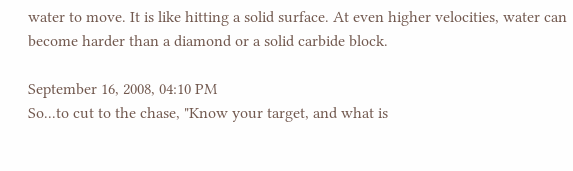water to move. It is like hitting a solid surface. At even higher velocities, water can become harder than a diamond or a solid carbide block.

September 16, 2008, 04:10 PM
So...to cut to the chase, "Know your target, and what is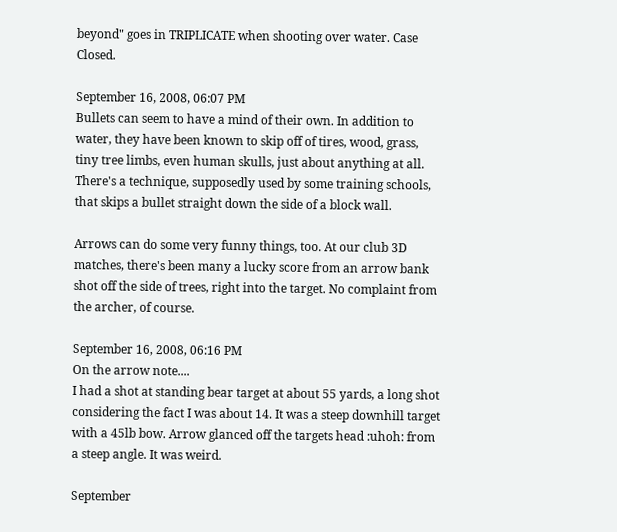beyond" goes in TRIPLICATE when shooting over water. Case Closed.

September 16, 2008, 06:07 PM
Bullets can seem to have a mind of their own. In addition to water, they have been known to skip off of tires, wood, grass, tiny tree limbs, even human skulls, just about anything at all.
There's a technique, supposedly used by some training schools, that skips a bullet straight down the side of a block wall.

Arrows can do some very funny things, too. At our club 3D matches, there's been many a lucky score from an arrow bank shot off the side of trees, right into the target. No complaint from the archer, of course.

September 16, 2008, 06:16 PM
On the arrow note....
I had a shot at standing bear target at about 55 yards, a long shot considering the fact I was about 14. It was a steep downhill target with a 45lb bow. Arrow glanced off the targets head :uhoh: from a steep angle. It was weird.

September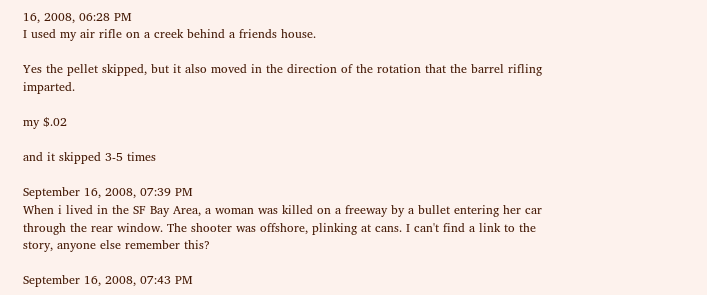16, 2008, 06:28 PM
I used my air rifle on a creek behind a friends house.

Yes the pellet skipped, but it also moved in the direction of the rotation that the barrel rifling imparted.

my $.02

and it skipped 3-5 times

September 16, 2008, 07:39 PM
When i lived in the SF Bay Area, a woman was killed on a freeway by a bullet entering her car through the rear window. The shooter was offshore, plinking at cans. I can't find a link to the story, anyone else remember this?

September 16, 2008, 07:43 PM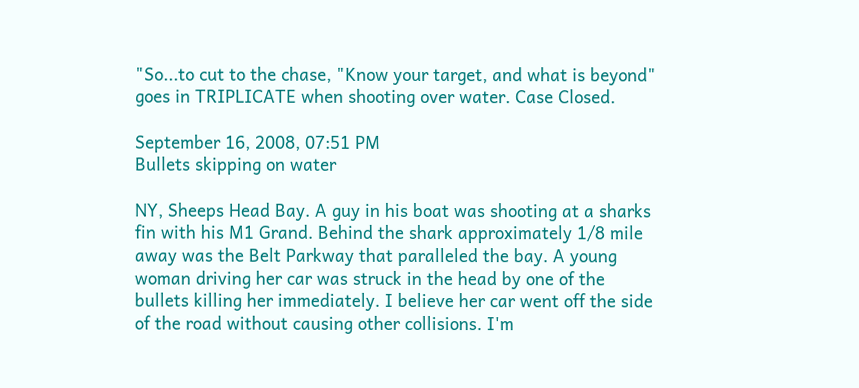"So...to cut to the chase, "Know your target, and what is beyond" goes in TRIPLICATE when shooting over water. Case Closed.

September 16, 2008, 07:51 PM
Bullets skipping on water

NY, Sheeps Head Bay. A guy in his boat was shooting at a sharks fin with his M1 Grand. Behind the shark approximately 1/8 mile away was the Belt Parkway that paralleled the bay. A young woman driving her car was struck in the head by one of the bullets killing her immediately. I believe her car went off the side of the road without causing other collisions. I'm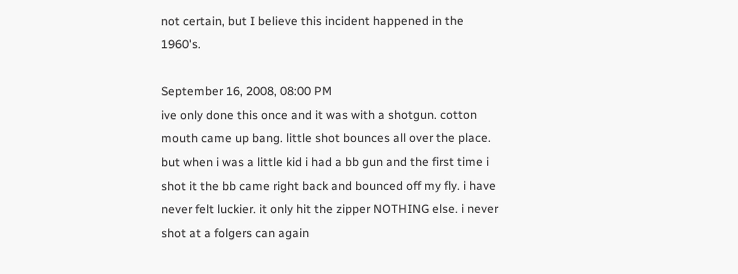not certain, but I believe this incident happened in the 1960's.

September 16, 2008, 08:00 PM
ive only done this once and it was with a shotgun. cotton mouth came up bang. little shot bounces all over the place. but when i was a little kid i had a bb gun and the first time i shot it the bb came right back and bounced off my fly. i have never felt luckier. it only hit the zipper NOTHING else. i never shot at a folgers can again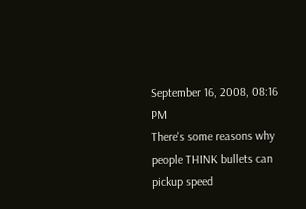September 16, 2008, 08:16 PM
There's some reasons why people THINK bullets can pickup speed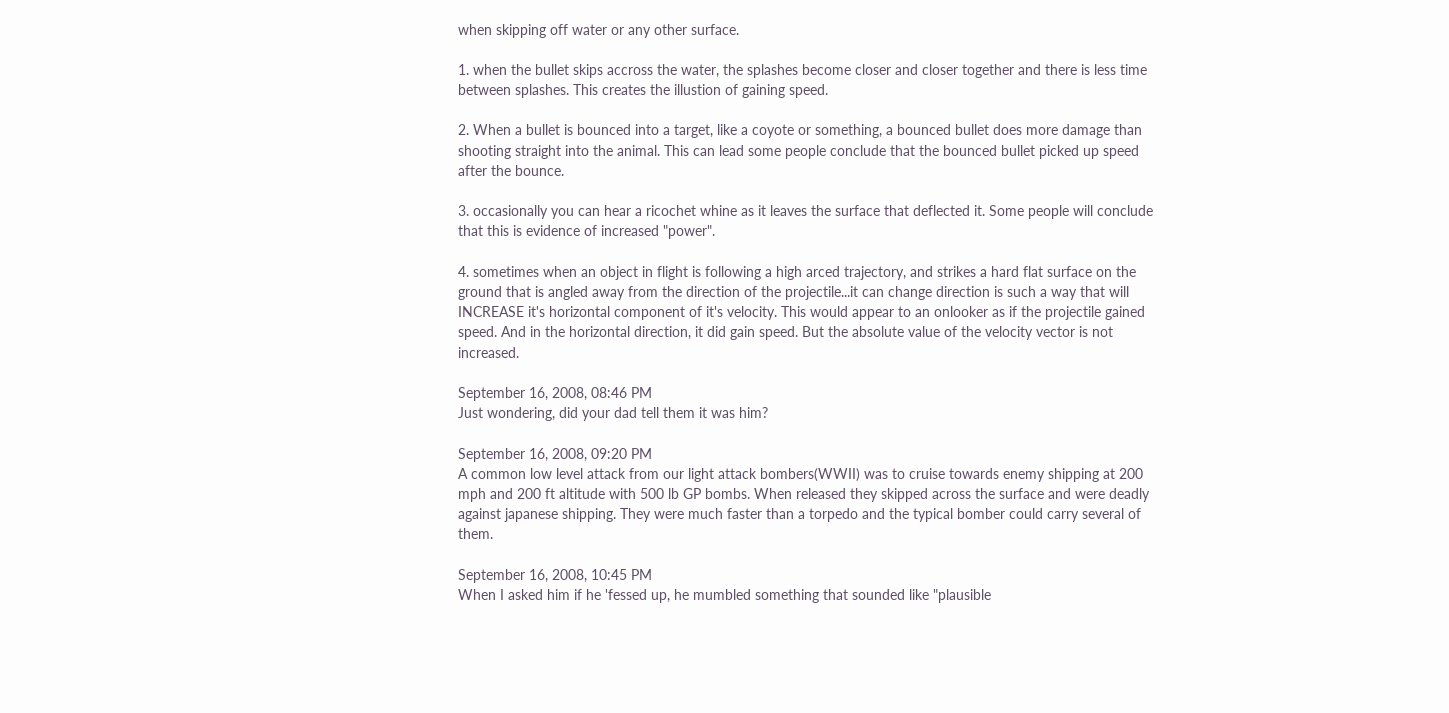when skipping off water or any other surface.

1. when the bullet skips accross the water, the splashes become closer and closer together and there is less time between splashes. This creates the illustion of gaining speed.

2. When a bullet is bounced into a target, like a coyote or something, a bounced bullet does more damage than shooting straight into the animal. This can lead some people conclude that the bounced bullet picked up speed after the bounce.

3. occasionally you can hear a ricochet whine as it leaves the surface that deflected it. Some people will conclude that this is evidence of increased "power".

4. sometimes when an object in flight is following a high arced trajectory, and strikes a hard flat surface on the ground that is angled away from the direction of the projectile...it can change direction is such a way that will INCREASE it's horizontal component of it's velocity. This would appear to an onlooker as if the projectile gained speed. And in the horizontal direction, it did gain speed. But the absolute value of the velocity vector is not increased.

September 16, 2008, 08:46 PM
Just wondering, did your dad tell them it was him?

September 16, 2008, 09:20 PM
A common low level attack from our light attack bombers(WWII) was to cruise towards enemy shipping at 200 mph and 200 ft altitude with 500 lb GP bombs. When released they skipped across the surface and were deadly against japanese shipping. They were much faster than a torpedo and the typical bomber could carry several of them.

September 16, 2008, 10:45 PM
When I asked him if he 'fessed up, he mumbled something that sounded like "plausible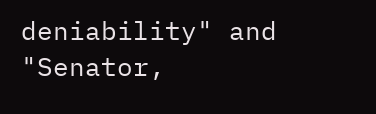deniability" and "Senator,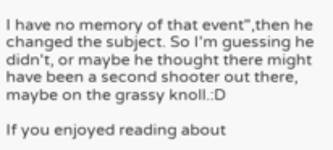I have no memory of that event",then he changed the subject. So I'm guessing he didn't, or maybe he thought there might have been a second shooter out there, maybe on the grassy knoll.:D

If you enjoyed reading about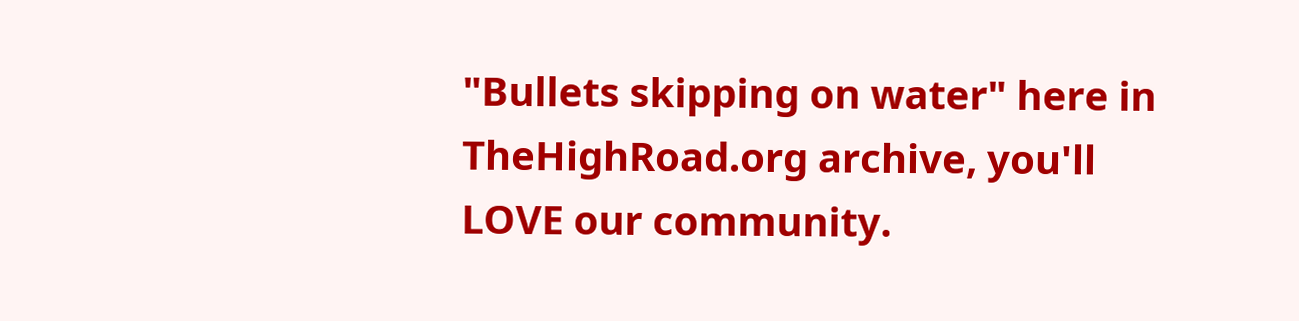"Bullets skipping on water" here in TheHighRoad.org archive, you'll LOVE our community.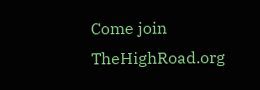Come join TheHighRoad.org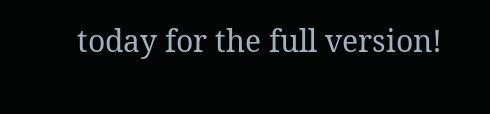today for the full version!